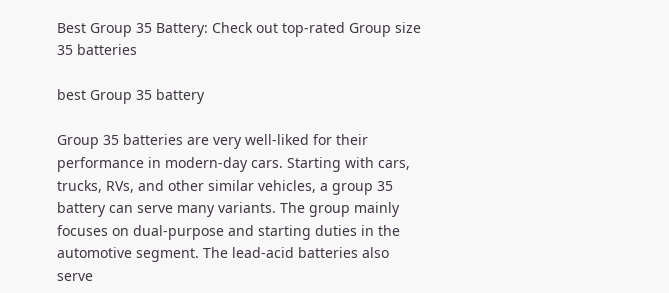Best Group 35 Battery: Check out top-rated Group size 35 batteries

best Group 35 battery

Group 35 batteries are very well-liked for their performance in modern-day cars. Starting with cars, trucks, RVs, and other similar vehicles, a group 35 battery can serve many variants. The group mainly focuses on dual-purpose and starting duties in the automotive segment. The lead-acid batteries also serve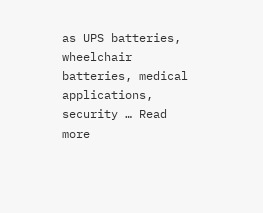as UPS batteries, wheelchair batteries, medical applications, security … Read more